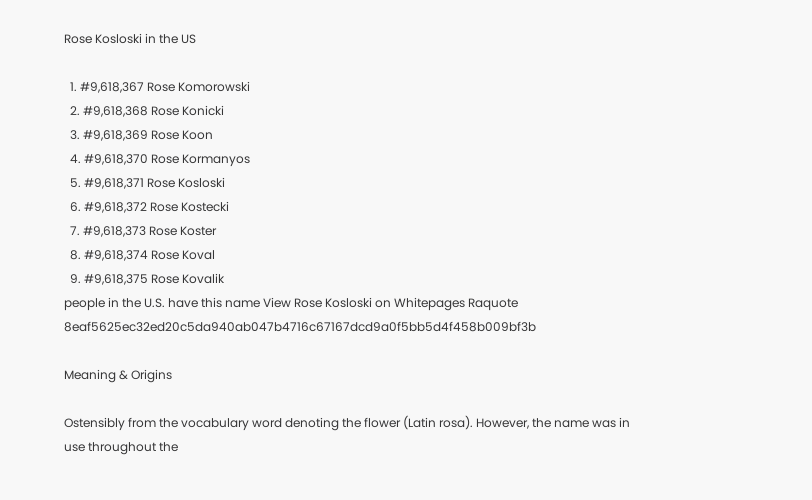Rose Kosloski in the US

  1. #9,618,367 Rose Komorowski
  2. #9,618,368 Rose Konicki
  3. #9,618,369 Rose Koon
  4. #9,618,370 Rose Kormanyos
  5. #9,618,371 Rose Kosloski
  6. #9,618,372 Rose Kostecki
  7. #9,618,373 Rose Koster
  8. #9,618,374 Rose Koval
  9. #9,618,375 Rose Kovalik
people in the U.S. have this name View Rose Kosloski on Whitepages Raquote 8eaf5625ec32ed20c5da940ab047b4716c67167dcd9a0f5bb5d4f458b009bf3b

Meaning & Origins

Ostensibly from the vocabulary word denoting the flower (Latin rosa). However, the name was in use throughout the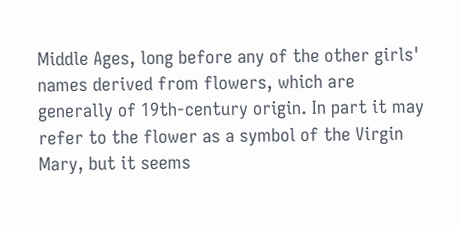Middle Ages, long before any of the other girls' names derived from flowers, which are generally of 19th-century origin. In part it may refer to the flower as a symbol of the Virgin Mary, but it seems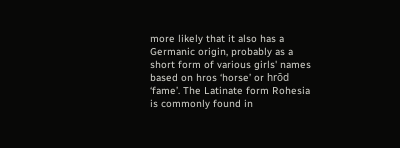more likely that it also has a Germanic origin, probably as a short form of various girls' names based on hros ‘horse’ or hrōd ‘fame’. The Latinate form Rohesia is commonly found in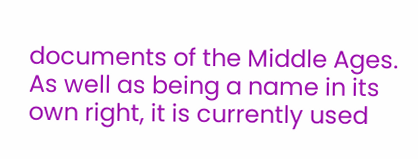documents of the Middle Ages. As well as being a name in its own right, it is currently used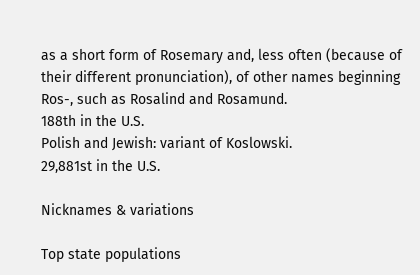as a short form of Rosemary and, less often (because of their different pronunciation), of other names beginning Ros-, such as Rosalind and Rosamund.
188th in the U.S.
Polish and Jewish: variant of Koslowski.
29,881st in the U.S.

Nicknames & variations

Top state populations